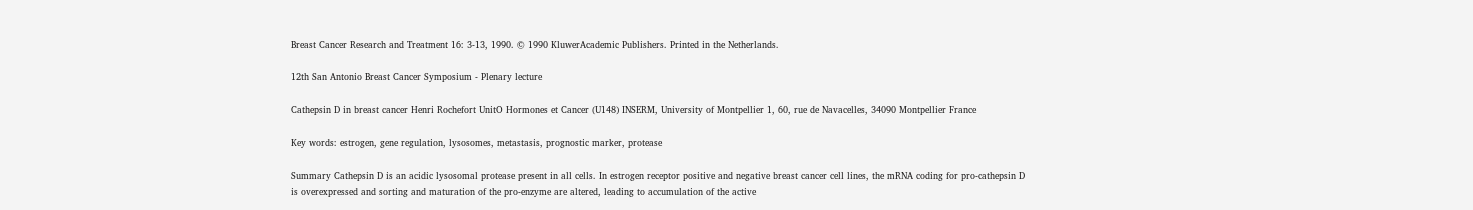Breast Cancer Research and Treatment 16: 3-13, 1990. © 1990 KluwerAcademic Publishers. Printed in the Netherlands.

12th San Antonio Breast Cancer Symposium - Plenary lecture

Cathepsin D in breast cancer Henri Rochefort UnitO Hormones et Cancer (U148) INSERM, University of Montpellier 1, 60, rue de Navacelles, 34090 Montpellier France

Key words: estrogen, gene regulation, lysosomes, metastasis, prognostic marker, protease

Summary Cathepsin D is an acidic lysosomal protease present in all cells. In estrogen receptor positive and negative breast cancer cell lines, the mRNA coding for pro-cathepsin D is overexpressed and sorting and maturation of the pro-enzyme are altered, leading to accumulation of the active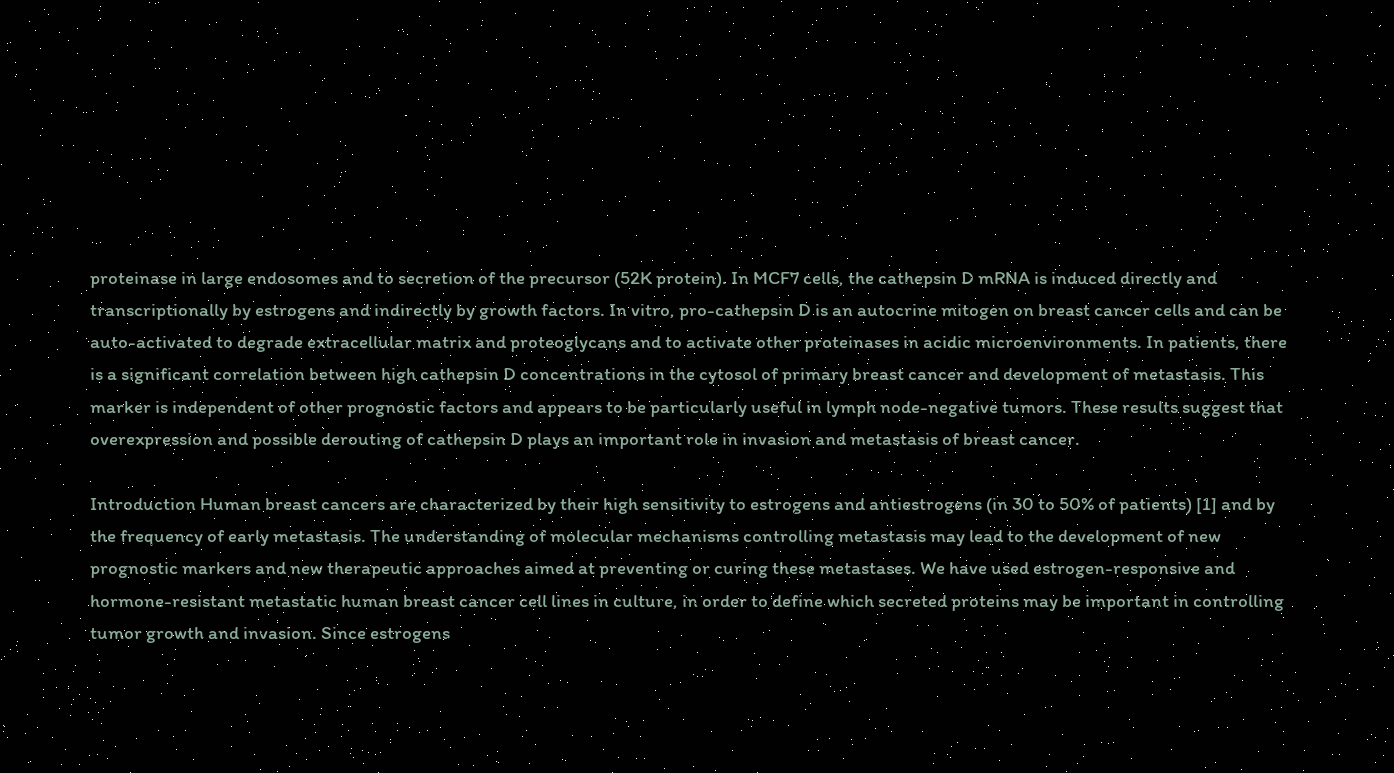proteinase in large endosomes and to secretion of the precursor (52K protein). In MCF7 cells, the cathepsin D mRNA is induced directly and transcriptionally by estrogens and indirectly by growth factors. In vitro, pro-cathepsin D is an autocrine mitogen on breast cancer cells and can be auto-activated to degrade extracellular matrix and proteoglycans and to activate other proteinases in acidic microenvironments. In patients, there is a significant correlation between high cathepsin D concentrations in the cytosol of primary breast cancer and development of metastasis. This marker is independent of other prognostic factors and appears to be particularly useful in lymph node-negative tumors. These results suggest that overexpression and possible derouting of cathepsin D plays an important role in invasion and metastasis of breast cancer.

Introduction Human breast cancers are characterized by their high sensitivity to estrogens and antiestrogens (in 30 to 50% of patients) [1] and by the frequency of early metastasis. The understanding of molecular mechanisms controlling metastasis may lead to the development of new prognostic markers and new therapeutic approaches aimed at preventing or curing these metastases. We have used estrogen-responsive and hormone-resistant metastatic human breast cancer cell lines in culture, in order to define which secreted proteins may be important in controlling tumor growth and invasion. Since estrogens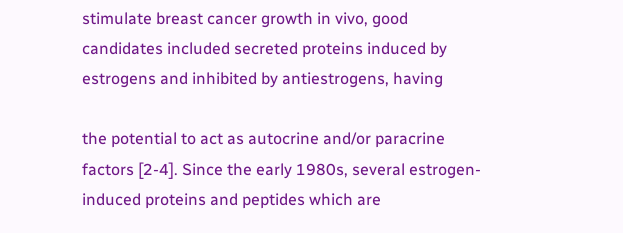stimulate breast cancer growth in vivo, good candidates included secreted proteins induced by estrogens and inhibited by antiestrogens, having

the potential to act as autocrine and/or paracrine factors [2-4]. Since the early 1980s, several estrogen-induced proteins and peptides which are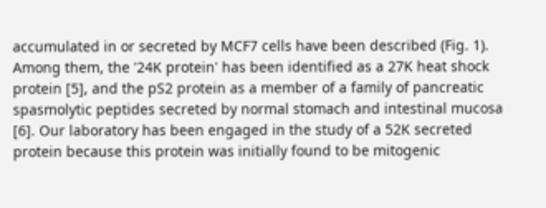accumulated in or secreted by MCF7 cells have been described (Fig. 1). Among them, the '24K protein' has been identified as a 27K heat shock protein [5], and the pS2 protein as a member of a family of pancreatic spasmolytic peptides secreted by normal stomach and intestinal mucosa [6]. Our laboratory has been engaged in the study of a 52K secreted protein because this protein was initially found to be mitogenic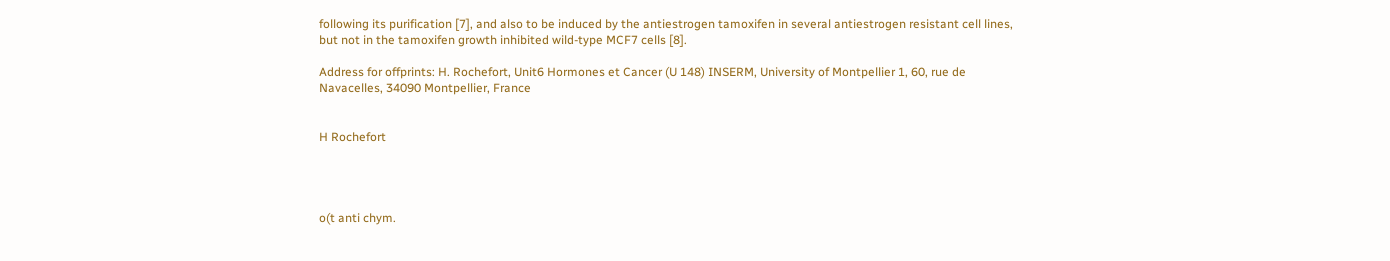following its purification [7], and also to be induced by the antiestrogen tamoxifen in several antiestrogen resistant cell lines, but not in the tamoxifen growth inhibited wild-type MCF7 cells [8].

Address for offprints: H. Rochefort, Unit6 Hormones et Cancer (U 148) INSERM, University of Montpellier 1, 60, rue de Navacelles, 34090 Montpellier, France


H Rochefort




o(t anti chym.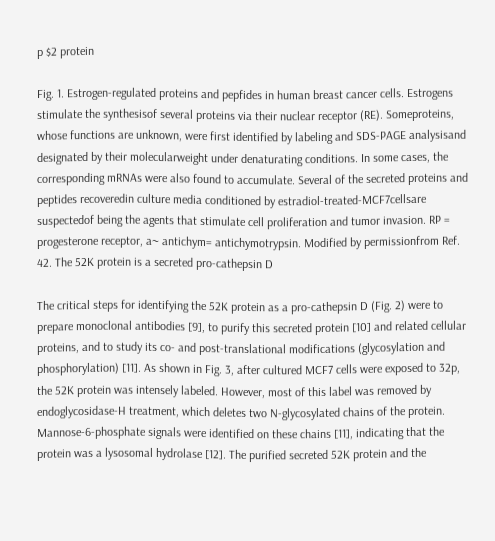p $2 protein

Fig. 1. Estrogen-regulated proteins and pepfides in human breast cancer cells. Estrogens stimulate the synthesisof several proteins via their nuclear receptor (RE). Someproteins, whose functions are unknown, were first identified by labeling and SDS-PAGE analysisand designated by their molecularweight under denaturating conditions. In some cases, the corresponding mRNAs were also found to accumulate. Several of the secreted proteins and peptides recoveredin culture media conditioned by estradiol-treated-MCF7cellsare suspectedof being the agents that stimulate cell proliferation and tumor invasion. RP = progesterone receptor, a~ antichym= antichymotrypsin. Modified by permissionfrom Ref. 42. The 52K protein is a secreted pro-cathepsin D

The critical steps for identifying the 52K protein as a pro-cathepsin D (Fig. 2) were to prepare monoclonal antibodies [9], to purify this secreted protein [10] and related cellular proteins, and to study its co- and post-translational modifications (glycosylation and phosphorylation) [11]. As shown in Fig. 3, after cultured MCF7 cells were exposed to 32p, the 52K protein was intensely labeled. However, most of this label was removed by endoglycosidase-H treatment, which deletes two N-glycosylated chains of the protein. Mannose-6-phosphate signals were identified on these chains [11], indicating that the protein was a lysosomal hydrolase [12]. The purified secreted 52K protein and the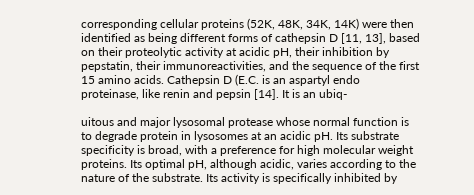corresponding cellular proteins (52K, 48K, 34K, 14K) were then identified as being different forms of cathepsin D [11, 13], based on their proteolytic activity at acidic pH, their inhibition by pepstatin, their immunoreactivities, and the sequence of the first 15 amino acids. Cathepsin D (E.C. is an aspartyl endo proteinase, like renin and pepsin [14]. It is an ubiq-

uitous and major lysosomal protease whose normal function is to degrade protein in lysosomes at an acidic pH. Its substrate specificity is broad, with a preference for high molecular weight proteins. Its optimal pH, although acidic, varies according to the nature of the substrate. Its activity is specifically inhibited by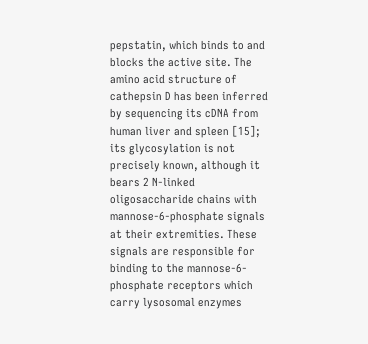pepstatin, which binds to and blocks the active site. The amino acid structure of cathepsin D has been inferred by sequencing its cDNA from human liver and spleen [15]; its glycosylation is not precisely known, although it bears 2 N-linked oligosaccharide chains with mannose-6-phosphate signals at their extremities. These signals are responsible for binding to the mannose-6-phosphate receptors which carry lysosomal enzymes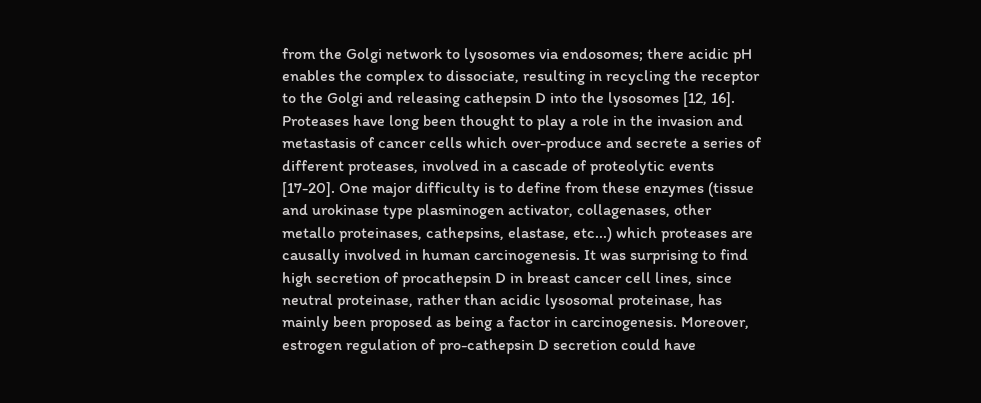from the Golgi network to lysosomes via endosomes; there acidic pH enables the complex to dissociate, resulting in recycling the receptor to the Golgi and releasing cathepsin D into the lysosomes [12, 16]. Proteases have long been thought to play a role in the invasion and metastasis of cancer cells which over-produce and secrete a series of different proteases, involved in a cascade of proteolytic events [17-20]. One major difficulty is to define from these enzymes (tissue and urokinase type plasminogen activator, collagenases, other metallo proteinases, cathepsins, elastase, etc...) which proteases are causally involved in human carcinogenesis. It was surprising to find high secretion of procathepsin D in breast cancer cell lines, since neutral proteinase, rather than acidic lysosomal proteinase, has mainly been proposed as being a factor in carcinogenesis. Moreover, estrogen regulation of pro-cathepsin D secretion could have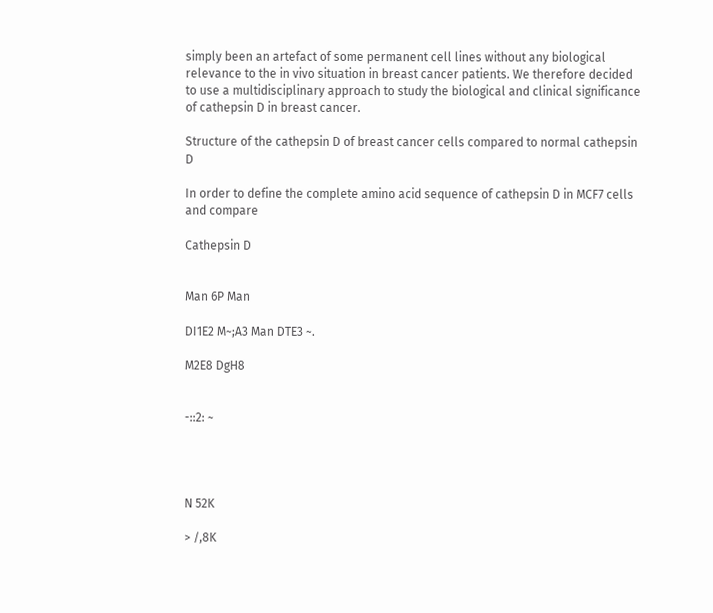simply been an artefact of some permanent cell lines without any biological relevance to the in vivo situation in breast cancer patients. We therefore decided to use a multidisciplinary approach to study the biological and clinical significance of cathepsin D in breast cancer.

Structure of the cathepsin D of breast cancer cells compared to normal cathepsin D

In order to define the complete amino acid sequence of cathepsin D in MCF7 cells and compare

Cathepsin D


Man 6P Man

DI1E2 M~;A3 Man DTE3 ~.

M2E8 DgH8


-::2: ~




N 52K

> /,8K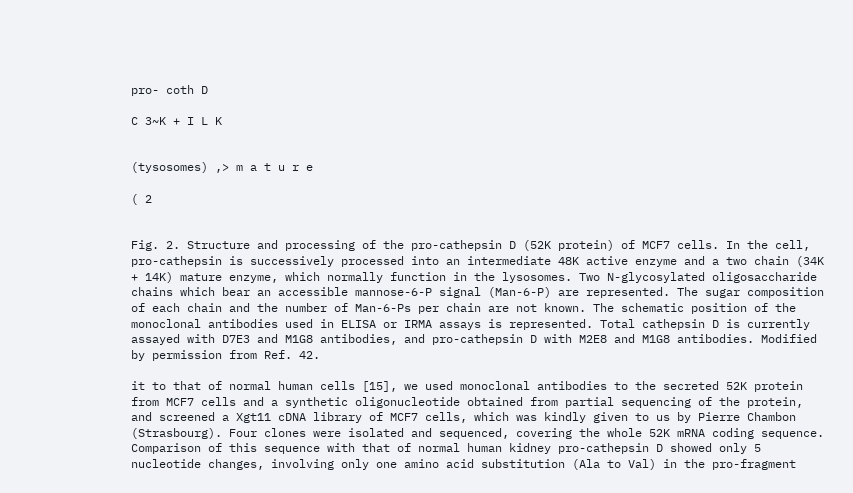pro- coth D

C 3~K + I L K


(tysosomes) ,> m a t u r e

( 2


Fig. 2. Structure and processing of the pro-cathepsin D (52K protein) of MCF7 cells. In the cell, pro-cathepsin is successively processed into an intermediate 48K active enzyme and a two chain (34K + 14K) mature enzyme, which normally function in the lysosomes. Two N-glycosylated oligosaccharide chains which bear an accessible mannose-6-P signal (Man-6-P) are represented. The sugar composition of each chain and the number of Man-6-Ps per chain are not known. The schematic position of the monoclonal antibodies used in ELISA or IRMA assays is represented. Total cathepsin D is currently assayed with D7E3 and M1G8 antibodies, and pro-cathepsin D with M2E8 and M1G8 antibodies. Modified by permission from Ref. 42.

it to that of normal human cells [15], we used monoclonal antibodies to the secreted 52K protein from MCF7 cells and a synthetic oligonucleotide obtained from partial sequencing of the protein, and screened a Xgt11 cDNA library of MCF7 cells, which was kindly given to us by Pierre Chambon (Strasbourg). Four clones were isolated and sequenced, covering the whole 52K mRNA coding sequence. Comparison of this sequence with that of normal human kidney pro-cathepsin D showed only 5 nucleotide changes, involving only one amino acid substitution (Ala to Val) in the pro-fragment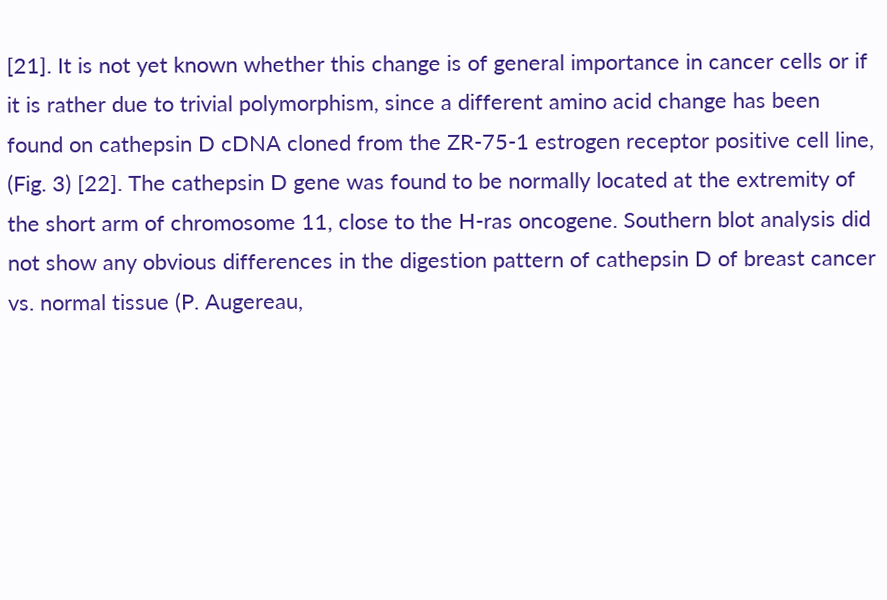[21]. It is not yet known whether this change is of general importance in cancer cells or if it is rather due to trivial polymorphism, since a different amino acid change has been found on cathepsin D cDNA cloned from the ZR-75-1 estrogen receptor positive cell line, (Fig. 3) [22]. The cathepsin D gene was found to be normally located at the extremity of the short arm of chromosome 11, close to the H-ras oncogene. Southern blot analysis did not show any obvious differences in the digestion pattern of cathepsin D of breast cancer vs. normal tissue (P. Augereau,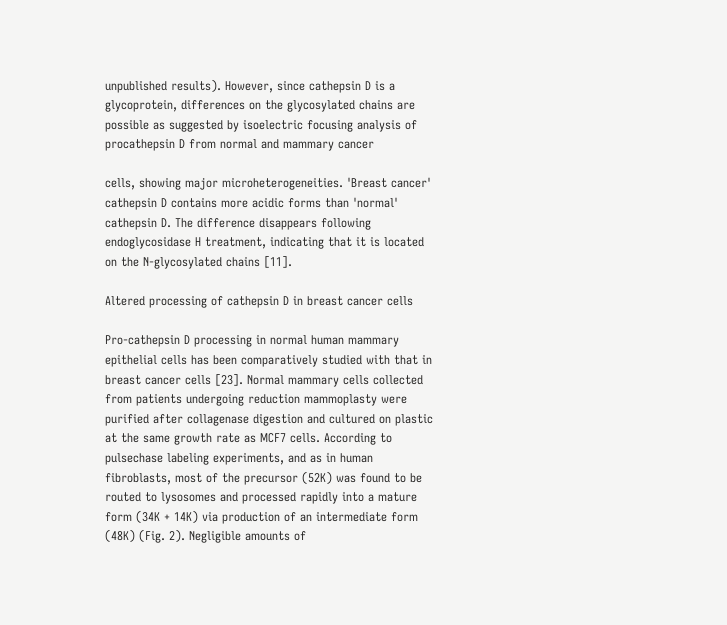unpublished results). However, since cathepsin D is a glycoprotein, differences on the glycosylated chains are possible as suggested by isoelectric focusing analysis of procathepsin D from normal and mammary cancer

cells, showing major microheterogeneities. 'Breast cancer' cathepsin D contains more acidic forms than 'normal' cathepsin D. The difference disappears following endoglycosidase H treatment, indicating that it is located on the N-glycosylated chains [11].

Altered processing of cathepsin D in breast cancer cells

Pro-cathepsin D processing in normal human mammary epithelial cells has been comparatively studied with that in breast cancer cells [23]. Normal mammary cells collected from patients undergoing reduction mammoplasty were purified after collagenase digestion and cultured on plastic at the same growth rate as MCF7 cells. According to pulsechase labeling experiments, and as in human fibroblasts, most of the precursor (52K) was found to be routed to lysosomes and processed rapidly into a mature form (34K + 14K) via production of an intermediate form (48K) (Fig. 2). Negligible amounts of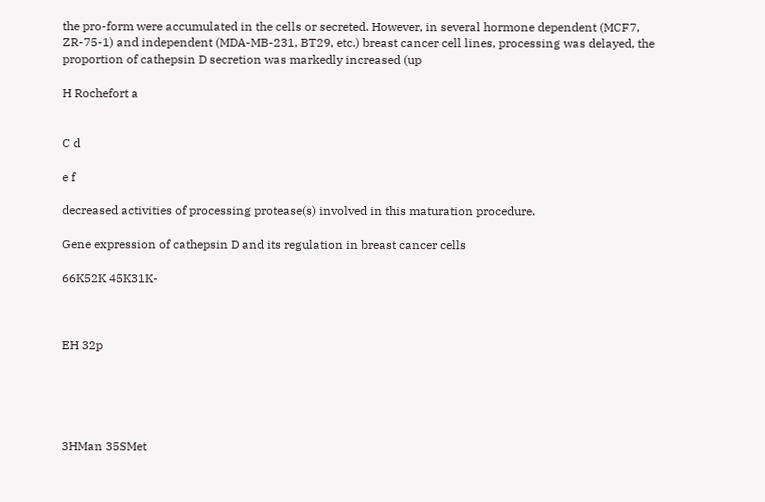the pro-form were accumulated in the cells or secreted. However, in several hormone dependent (MCF7, ZR-75-1) and independent (MDA-MB-231, BT29, etc.) breast cancer cell lines, processing was delayed, the proportion of cathepsin D secretion was markedly increased (up

H Rochefort a


C d

e f

decreased activities of processing protease(s) involved in this maturation procedure.

Gene expression of cathepsin D and its regulation in breast cancer cells

66K52K 45K31K-



EH 32p





3HMan 35SMet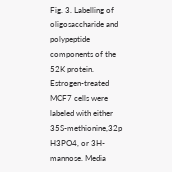Fig. 3. Labelling of oligosaccharide and polypeptide components of the 52K protein. Estrogen-treated MCF7 cells were labeled with either 35S-methionine,32p H3PO4, or 3H-mannose. Media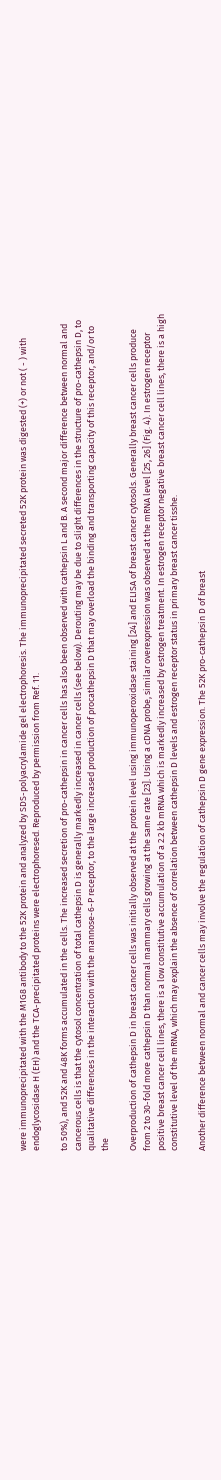were immunoprecipitated with the M1G8 antibody to the 52K protein and analyzed by SDS-polyacrylamide gel electrophoresis. The immunoprecipitated secreted 52K protein was digested (+) or not ( - ) with endoglycosidase H (EH) and the TCA-precipitated proteins were electrophoresed. Reproduced by permission from Ref. 11.

to 50%), and 52K and 48K forms accumulated in the cells. The increased secretion of pro-cathepsin in cancer cells has also been observed with cathepsin L and B. A second major difference between normal and cancerous cells is that the cytosol concentration of total cathepsin D is generally markedly increased in cancer cells (see below). Derouting may be due to slight differences in the structure of pro-cathepsin D, to qualitative differences in the interaction with the mannose-6-P receptor, to the large increased production of procathepsin D that may overload the binding and transporting capacity of this receptor, and/or to the

Overproduction of cathepsin D in breast cancer cells was initially observed at the protein level using immunoperoxidase staining [24] and ELISA of breast cancer cytosols. Generally breast cancer cells produce from 2 to 30-fold more cathepsin D than normal mammary cells growing at the same rate [23]. Using a cDNA probe, similar overexpression was observed at the mRNA level [25, 26] (Fig. 4). In estrogen receptor positive breast cancer cell lines, there is a low constitutive accumulation of a 2.2 kb mRNA which is markedly increased by estrogen treatment. In estrogen receptor negative breast cancer cell lines, there is a high constitutive level of the mRNA, which may explain the absence of correlation between cathepsin D levels and estrogen receptor status in primary breast cancer tisshe.

Another difference between normal and cancer cells may involve the regulation of cathepsin D gene expression. The 52K pro-cathepsin D of breast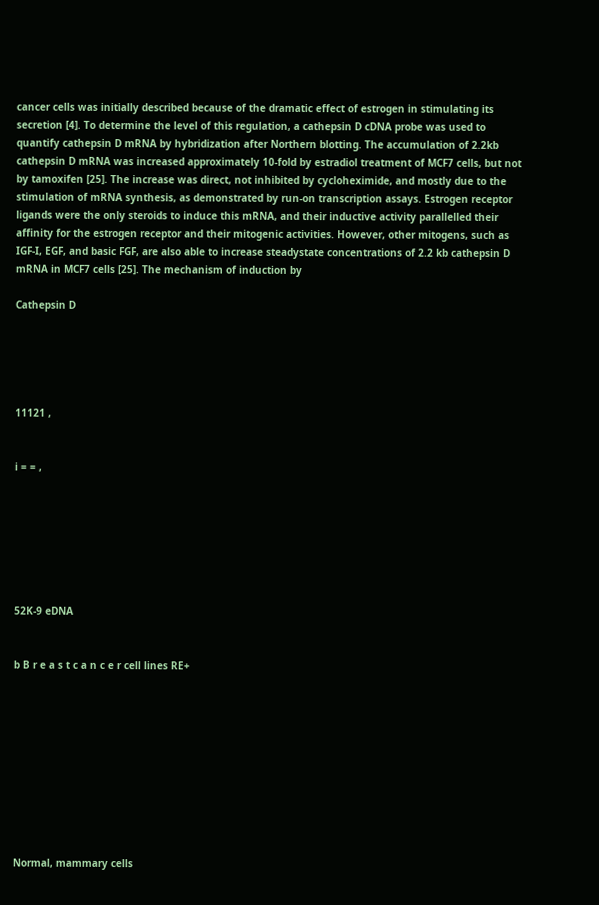cancer cells was initially described because of the dramatic effect of estrogen in stimulating its secretion [4]. To determine the level of this regulation, a cathepsin D cDNA probe was used to quantify cathepsin D mRNA by hybridization after Northern blotting. The accumulation of 2.2kb cathepsin D mRNA was increased approximately 10-fold by estradiol treatment of MCF7 cells, but not by tamoxifen [25]. The increase was direct, not inhibited by cycloheximide, and mostly due to the stimulation of mRNA synthesis, as demonstrated by run-on transcription assays. Estrogen receptor ligands were the only steroids to induce this mRNA, and their inductive activity parallelled their affinity for the estrogen receptor and their mitogenic activities. However, other mitogens, such as IGF-I, EGF, and basic FGF, are also able to increase steadystate concentrations of 2.2 kb cathepsin D mRNA in MCF7 cells [25]. The mechanism of induction by

Cathepsin D





11121 ,


i = = ,







52K-9 eDNA


b B r e a s t c a n c e r cell lines RE+










Normal, mammary cells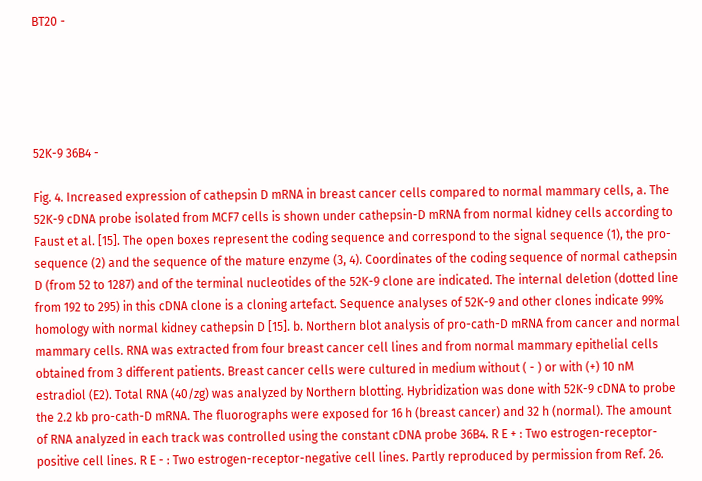BT20 -





52K-9 36B4 -

Fig. 4. Increased expression of cathepsin D mRNA in breast cancer cells compared to normal mammary cells, a. The 52K-9 cDNA probe isolated from MCF7 cells is shown under cathepsin-D mRNA from normal kidney cells according to Faust et al. [15]. The open boxes represent the coding sequence and correspond to the signal sequence (1), the pro-sequence (2) and the sequence of the mature enzyme (3, 4). Coordinates of the coding sequence of normal cathepsin D (from 52 to 1287) and of the terminal nucleotides of the 52K-9 clone are indicated. The internal deletion (dotted line from 192 to 295) in this cDNA clone is a cloning artefact. Sequence analyses of 52K-9 and other clones indicate 99% homology with normal kidney cathepsin D [15]. b. Northern blot analysis of pro-cath-D mRNA from cancer and normal mammary cells. RNA was extracted from four breast cancer cell lines and from normal mammary epithelial cells obtained from 3 different patients. Breast cancer cells were cultured in medium without ( - ) or with (+) 10 nM estradiol (E2). Total RNA (40/zg) was analyzed by Northern blotting. Hybridization was done with 52K-9 cDNA to probe the 2.2 kb pro-cath-D mRNA. The fluorographs were exposed for 16 h (breast cancer) and 32 h (normal). The amount of RNA analyzed in each track was controlled using the constant cDNA probe 36B4. R E + : Two estrogen-receptor-positive cell lines. R E - : Two estrogen-receptor-negative cell lines. Partly reproduced by permission from Ref. 26.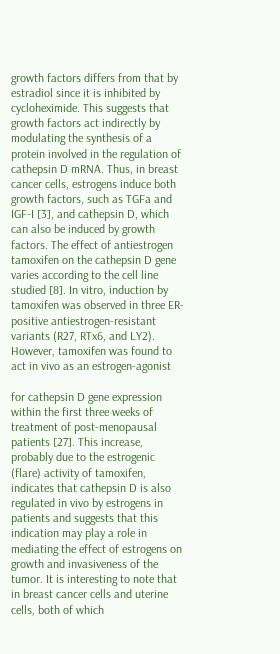growth factors differs from that by estradiol since it is inhibited by cycloheximide. This suggests that growth factors act indirectly by modulating the synthesis of a protein involved in the regulation of cathepsin D mRNA. Thus, in breast cancer cells, estrogens induce both growth factors, such as TGFa and IGF-I [3], and cathepsin D, which can also be induced by growth factors. The effect of antiestrogen tamoxifen on the cathepsin D gene varies according to the cell line studied [8]. In vitro, induction by tamoxifen was observed in three ER-positive antiestrogen-resistant variants (R27, RTx6, and LY2). However, tamoxifen was found to act in vivo as an estrogen-agonist

for cathepsin D gene expression within the first three weeks of treatment of post-menopausal patients [27]. This increase, probably due to the estrogenic (flare) activity of tamoxifen, indicates that cathepsin D is also regulated in vivo by estrogens in patients and suggests that this indication may play a role in mediating the effect of estrogens on growth and invasiveness of the tumor. It is interesting to note that in breast cancer cells and uterine cells, both of which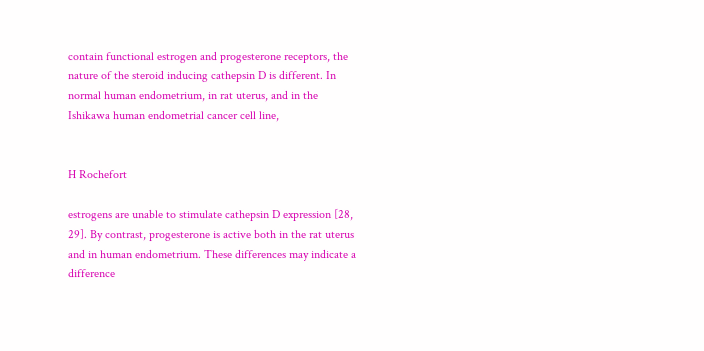contain functional estrogen and progesterone receptors, the nature of the steroid inducing cathepsin D is different. In normal human endometrium, in rat uterus, and in the Ishikawa human endometrial cancer cell line,


H Rochefort

estrogens are unable to stimulate cathepsin D expression [28, 29]. By contrast, progesterone is active both in the rat uterus and in human endometrium. These differences may indicate a difference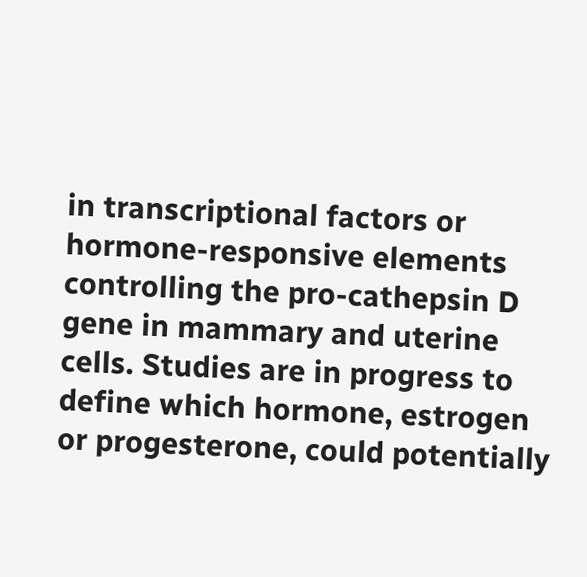in transcriptional factors or hormone-responsive elements controlling the pro-cathepsin D gene in mammary and uterine cells. Studies are in progress to define which hormone, estrogen or progesterone, could potentially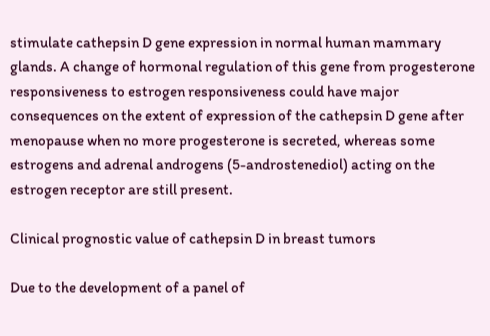stimulate cathepsin D gene expression in normal human mammary glands. A change of hormonal regulation of this gene from progesterone responsiveness to estrogen responsiveness could have major consequences on the extent of expression of the cathepsin D gene after menopause when no more progesterone is secreted, whereas some estrogens and adrenal androgens (5-androstenediol) acting on the estrogen receptor are still present.

Clinical prognostic value of cathepsin D in breast tumors

Due to the development of a panel of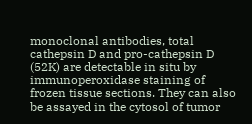monoclonal antibodies, total cathepsin D and pro-cathepsin D (52K) are detectable in situ by immunoperoxidase staining of frozen tissue sections. They can also be assayed in the cytosol of tumor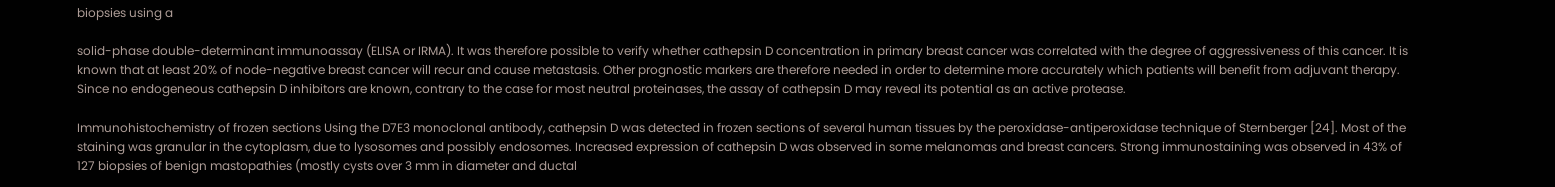biopsies using a

solid-phase double-determinant immunoassay (ELISA or IRMA). It was therefore possible to verify whether cathepsin D concentration in primary breast cancer was correlated with the degree of aggressiveness of this cancer. It is known that at least 20% of node-negative breast cancer will recur and cause metastasis. Other prognostic markers are therefore needed in order to determine more accurately which patients will benefit from adjuvant therapy. Since no endogeneous cathepsin D inhibitors are known, contrary to the case for most neutral proteinases, the assay of cathepsin D may reveal its potential as an active protease.

Immunohistochemistry of frozen sections Using the D7E3 monoclonal antibody, cathepsin D was detected in frozen sections of several human tissues by the peroxidase-antiperoxidase technique of Sternberger [24]. Most of the staining was granular in the cytoplasm, due to lysosomes and possibly endosomes. Increased expression of cathepsin D was observed in some melanomas and breast cancers. Strong immunostaining was observed in 43% of 127 biopsies of benign mastopathies (mostly cysts over 3 mm in diameter and ductal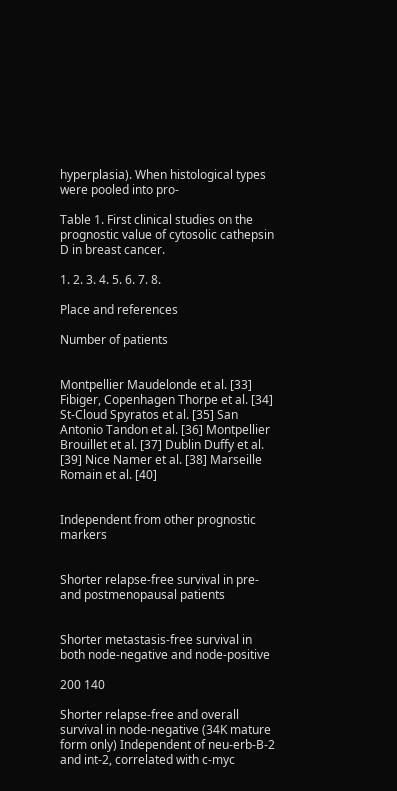hyperplasia). When histological types were pooled into pro-

Table 1. First clinical studies on the prognostic value of cytosolic cathepsin D in breast cancer.

1. 2. 3. 4. 5. 6. 7. 8.

Place and references

Number of patients


Montpellier Maudelonde et al. [33] Fibiger, Copenhagen Thorpe et al. [34] St-Cloud Spyratos et al. [35] San Antonio Tandon et al. [36] Montpellier Brouillet et al. [37] Dublin Duffy et al. [39] Nice Namer et al. [38] Marseille Romain et al. [40]


Independent from other prognostic markers


Shorter relapse-free survival in pre- and postmenopausal patients


Shorter metastasis-free survival in both node-negative and node-positive

200 140

Shorter relapse-free and overall survival in node-negative (34K mature form only) Independent of neu-erb-B-2 and int-2, correlated with c-myc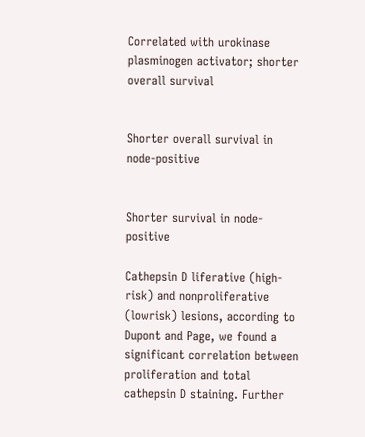Correlated with urokinase plasminogen activator; shorter overall survival


Shorter overall survival in node-positive


Shorter survival in node-positive

Cathepsin D liferative (high-risk) and nonproliferative (lowrisk) lesions, according to Dupont and Page, we found a significant correlation between proliferation and total cathepsin D staining. Further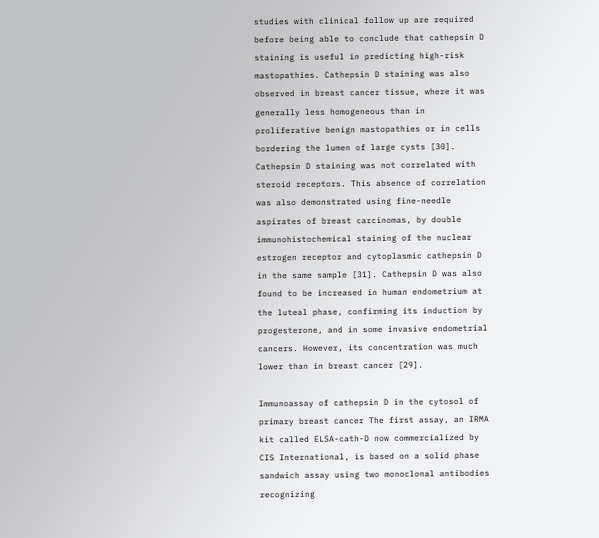studies with clinical follow up are required before being able to conclude that cathepsin D staining is useful in predicting high-risk mastopathies. Cathepsin D staining was also observed in breast cancer tissue, where it was generally less homogeneous than in proliferative benign mastopathies or in cells bordering the lumen of large cysts [30]. Cathepsin D staining was not correlated with steroid receptors. This absence of correlation was also demonstrated using fine-needle aspirates of breast carcinomas, by double immunohistochemical staining of the nuclear estrogen receptor and cytoplasmic cathepsin D in the same sample [31]. Cathepsin D was also found to be increased in human endometrium at the luteal phase, confirming its induction by progesterone, and in some invasive endometrial cancers. However, its concentration was much lower than in breast cancer [29].

Immunoassay of cathepsin D in the cytosol of primary breast cancer The first assay, an IRMA kit called ELSA-cath-D now commercialized by CIS International, is based on a solid phase sandwich assay using two monoclonal antibodies recognizing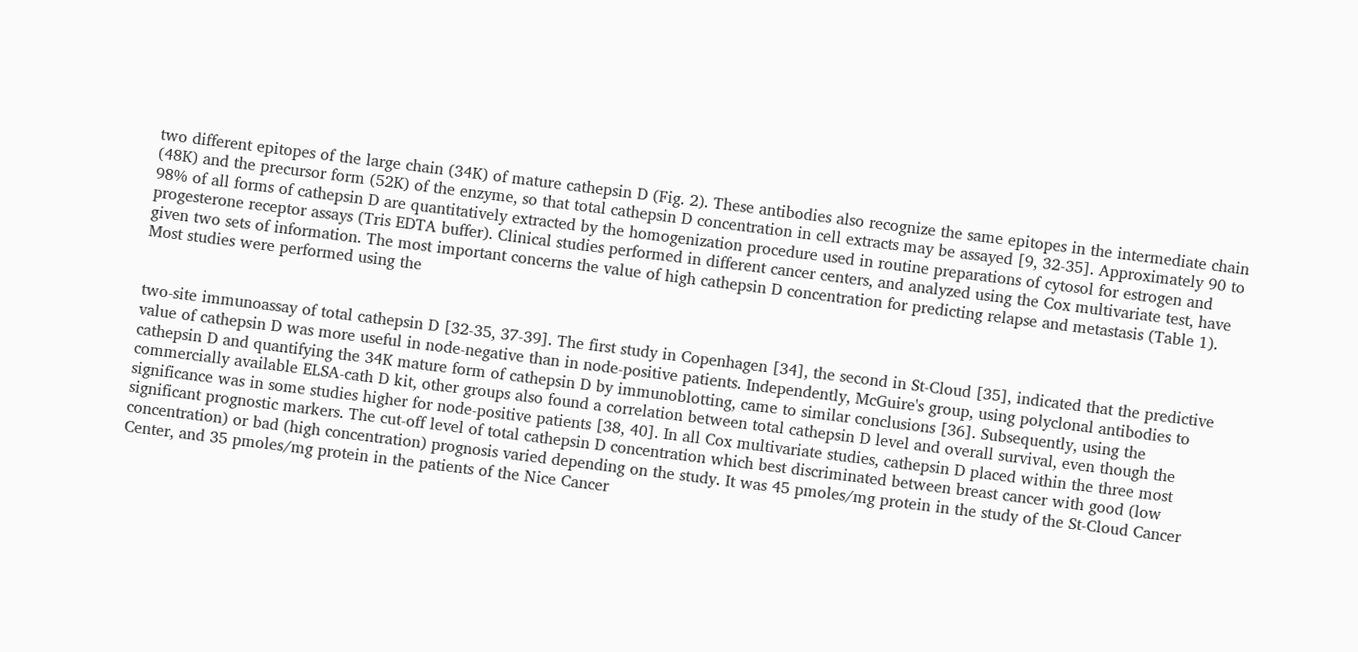two different epitopes of the large chain (34K) of mature cathepsin D (Fig. 2). These antibodies also recognize the same epitopes in the intermediate chain (48K) and the precursor form (52K) of the enzyme, so that total cathepsin D concentration in cell extracts may be assayed [9, 32-35]. Approximately 90 to 98% of all forms of cathepsin D are quantitatively extracted by the homogenization procedure used in routine preparations of cytosol for estrogen and progesterone receptor assays (Tris EDTA buffer). Clinical studies performed in different cancer centers, and analyzed using the Cox multivariate test, have given two sets of information. The most important concerns the value of high cathepsin D concentration for predicting relapse and metastasis (Table 1). Most studies were performed using the


two-site immunoassay of total cathepsin D [32-35, 37-39]. The first study in Copenhagen [34], the second in St-Cloud [35], indicated that the predictive value of cathepsin D was more useful in node-negative than in node-positive patients. Independently, McGuire's group, using polyclonal antibodies to cathepsin D and quantifying the 34K mature form of cathepsin D by immunoblotting, came to similar conclusions [36]. Subsequently, using the commercially available ELSA-cath D kit, other groups also found a correlation between total cathepsin D level and overall survival, even though the significance was in some studies higher for node-positive patients [38, 40]. In all Cox multivariate studies, cathepsin D placed within the three most significant prognostic markers. The cut-off level of total cathepsin D concentration which best discriminated between breast cancer with good (low concentration) or bad (high concentration) prognosis varied depending on the study. It was 45 pmoles/mg protein in the study of the St-Cloud Cancer Center, and 35 pmoles/mg protein in the patients of the Nice Cancer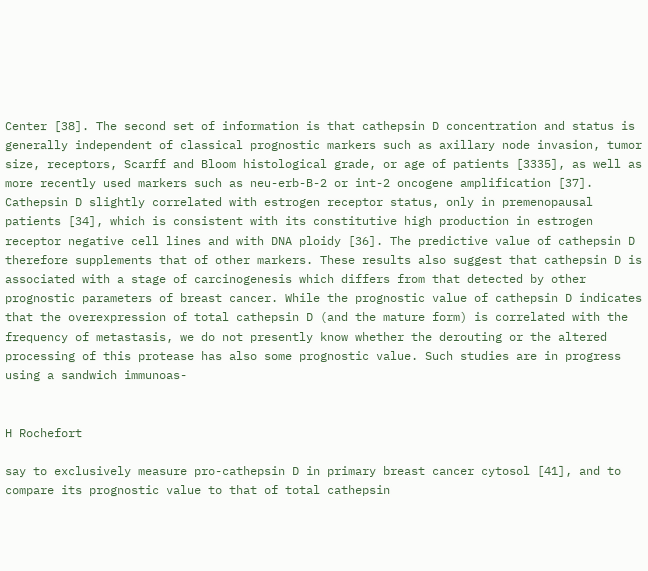Center [38]. The second set of information is that cathepsin D concentration and status is generally independent of classical prognostic markers such as axillary node invasion, tumor size, receptors, Scarff and Bloom histological grade, or age of patients [3335], as well as more recently used markers such as neu-erb-B-2 or int-2 oncogene amplification [37]. Cathepsin D slightly correlated with estrogen receptor status, only in premenopausal patients [34], which is consistent with its constitutive high production in estrogen receptor negative cell lines and with DNA ploidy [36]. The predictive value of cathepsin D therefore supplements that of other markers. These results also suggest that cathepsin D is associated with a stage of carcinogenesis which differs from that detected by other prognostic parameters of breast cancer. While the prognostic value of cathepsin D indicates that the overexpression of total cathepsin D (and the mature form) is correlated with the frequency of metastasis, we do not presently know whether the derouting or the altered processing of this protease has also some prognostic value. Such studies are in progress using a sandwich immunoas-


H Rochefort

say to exclusively measure pro-cathepsin D in primary breast cancer cytosol [41], and to compare its prognostic value to that of total cathepsin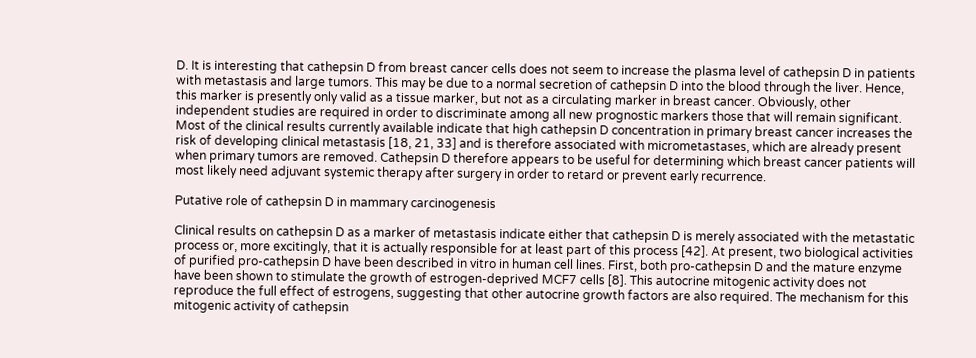D. It is interesting that cathepsin D from breast cancer cells does not seem to increase the plasma level of cathepsin D in patients with metastasis and large tumors. This may be due to a normal secretion of cathepsin D into the blood through the liver. Hence, this marker is presently only valid as a tissue marker, but not as a circulating marker in breast cancer. Obviously, other independent studies are required in order to discriminate among all new prognostic markers those that will remain significant. Most of the clinical results currently available indicate that high cathepsin D concentration in primary breast cancer increases the risk of developing clinical metastasis [18, 21, 33] and is therefore associated with micrometastases, which are already present when primary tumors are removed. Cathepsin D therefore appears to be useful for determining which breast cancer patients will most likely need adjuvant systemic therapy after surgery in order to retard or prevent early recurrence.

Putative role of cathepsin D in mammary carcinogenesis

Clinical results on cathepsin D as a marker of metastasis indicate either that cathepsin D is merely associated with the metastatic process or, more excitingly, that it is actually responsible for at least part of this process [42]. At present, two biological activities of purified pro-cathepsin D have been described in vitro in human cell lines. First, both pro-cathepsin D and the mature enzyme have been shown to stimulate the growth of estrogen-deprived MCF7 cells [8]. This autocrine mitogenic activity does not reproduce the full effect of estrogens, suggesting that other autocrine growth factors are also required. The mechanism for this mitogenic activity of cathepsin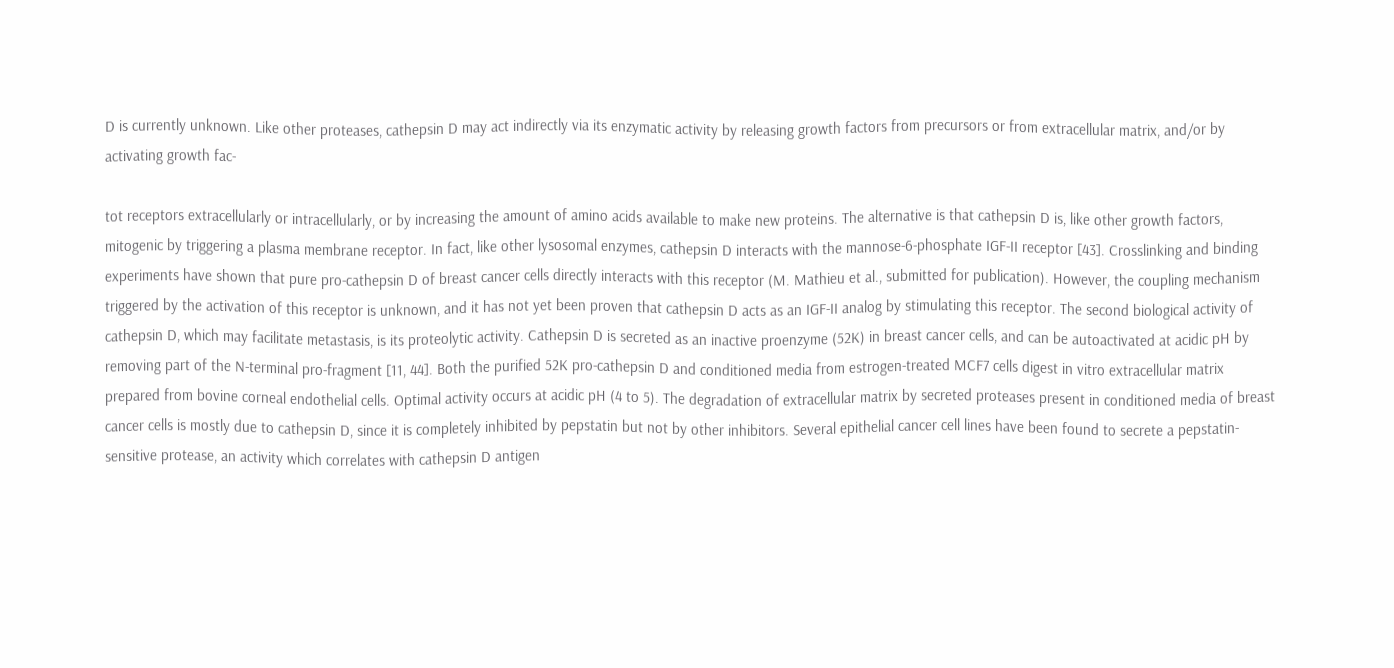D is currently unknown. Like other proteases, cathepsin D may act indirectly via its enzymatic activity by releasing growth factors from precursors or from extracellular matrix, and/or by activating growth fac-

tot receptors extracellularly or intracellularly, or by increasing the amount of amino acids available to make new proteins. The alternative is that cathepsin D is, like other growth factors, mitogenic by triggering a plasma membrane receptor. In fact, like other lysosomal enzymes, cathepsin D interacts with the mannose-6-phosphate IGF-II receptor [43]. Crosslinking and binding experiments have shown that pure pro-cathepsin D of breast cancer cells directly interacts with this receptor (M. Mathieu et al., submitted for publication). However, the coupling mechanism triggered by the activation of this receptor is unknown, and it has not yet been proven that cathepsin D acts as an IGF-II analog by stimulating this receptor. The second biological activity of cathepsin D, which may facilitate metastasis, is its proteolytic activity. Cathepsin D is secreted as an inactive proenzyme (52K) in breast cancer cells, and can be autoactivated at acidic pH by removing part of the N-terminal pro-fragment [11, 44]. Both the purified 52K pro-cathepsin D and conditioned media from estrogen-treated MCF7 cells digest in vitro extracellular matrix prepared from bovine corneal endothelial cells. Optimal activity occurs at acidic pH (4 to 5). The degradation of extracellular matrix by secreted proteases present in conditioned media of breast cancer cells is mostly due to cathepsin D, since it is completely inhibited by pepstatin but not by other inhibitors. Several epithelial cancer cell lines have been found to secrete a pepstatin-sensitive protease, an activity which correlates with cathepsin D antigen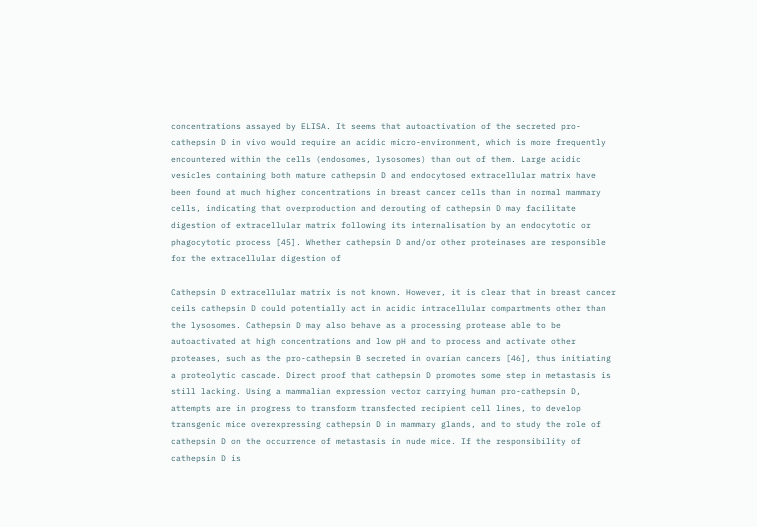concentrations assayed by ELISA. It seems that autoactivation of the secreted pro-cathepsin D in vivo would require an acidic micro-environment, which is more frequently encountered within the cells (endosomes, lysosomes) than out of them. Large acidic vesicles containing both mature cathepsin D and endocytosed extracellular matrix have been found at much higher concentrations in breast cancer cells than in normal mammary cells, indicating that overproduction and derouting of cathepsin D may facilitate digestion of extracellular matrix following its internalisation by an endocytotic or phagocytotic process [45]. Whether cathepsin D and/or other proteinases are responsible for the extracellular digestion of

Cathepsin D extracellular matrix is not known. However, it is clear that in breast cancer ceils cathepsin D could potentially act in acidic intracellular compartments other than the lysosomes. Cathepsin D may also behave as a processing protease able to be autoactivated at high concentrations and low pH and to process and activate other proteases, such as the pro-cathepsin B secreted in ovarian cancers [46], thus initiating a proteolytic cascade. Direct proof that cathepsin D promotes some step in metastasis is still lacking. Using a mammalian expression vector carrying human pro-cathepsin D, attempts are in progress to transform transfected recipient cell lines, to develop transgenic mice overexpressing cathepsin D in mammary glands, and to study the role of cathepsin D on the occurrence of metastasis in nude mice. If the responsibility of cathepsin D is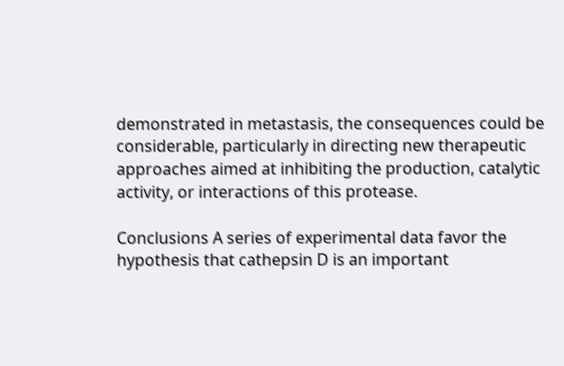demonstrated in metastasis, the consequences could be considerable, particularly in directing new therapeutic approaches aimed at inhibiting the production, catalytic activity, or interactions of this protease.

Conclusions A series of experimental data favor the hypothesis that cathepsin D is an important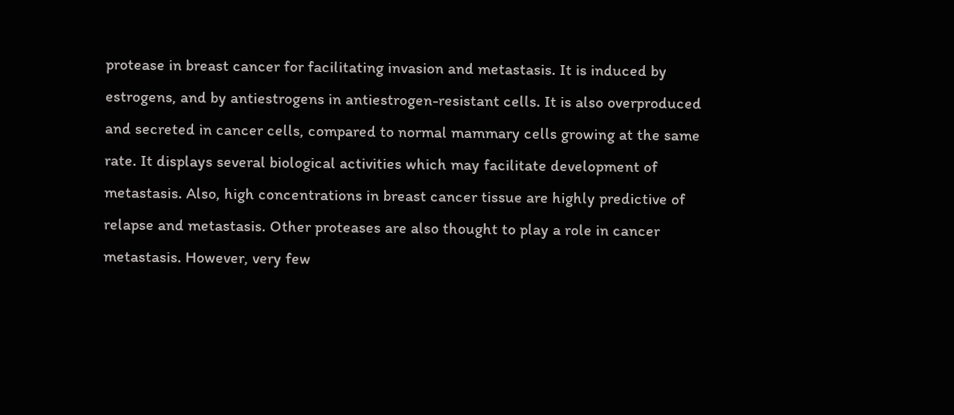protease in breast cancer for facilitating invasion and metastasis. It is induced by estrogens, and by antiestrogens in antiestrogen-resistant cells. It is also overproduced and secreted in cancer cells, compared to normal mammary cells growing at the same rate. It displays several biological activities which may facilitate development of metastasis. Also, high concentrations in breast cancer tissue are highly predictive of relapse and metastasis. Other proteases are also thought to play a role in cancer metastasis. However, very few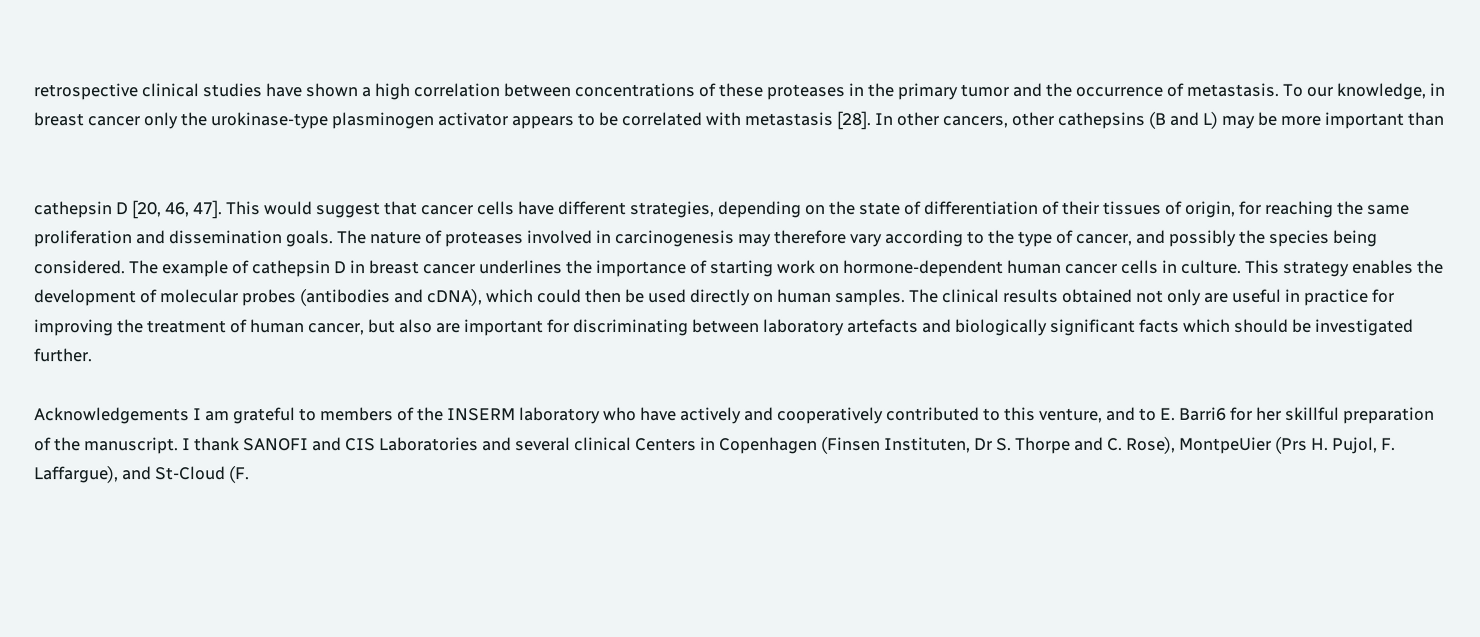retrospective clinical studies have shown a high correlation between concentrations of these proteases in the primary tumor and the occurrence of metastasis. To our knowledge, in breast cancer only the urokinase-type plasminogen activator appears to be correlated with metastasis [28]. In other cancers, other cathepsins (B and L) may be more important than


cathepsin D [20, 46, 47]. This would suggest that cancer cells have different strategies, depending on the state of differentiation of their tissues of origin, for reaching the same proliferation and dissemination goals. The nature of proteases involved in carcinogenesis may therefore vary according to the type of cancer, and possibly the species being considered. The example of cathepsin D in breast cancer underlines the importance of starting work on hormone-dependent human cancer cells in culture. This strategy enables the development of molecular probes (antibodies and cDNA), which could then be used directly on human samples. The clinical results obtained not only are useful in practice for improving the treatment of human cancer, but also are important for discriminating between laboratory artefacts and biologically significant facts which should be investigated further.

Acknowledgements I am grateful to members of the INSERM laboratory who have actively and cooperatively contributed to this venture, and to E. Barri6 for her skillful preparation of the manuscript. I thank SANOFI and CIS Laboratories and several clinical Centers in Copenhagen (Finsen Instituten, Dr S. Thorpe and C. Rose), MontpeUier (Prs H. Pujol, F. Laffargue), and St-Cloud (F.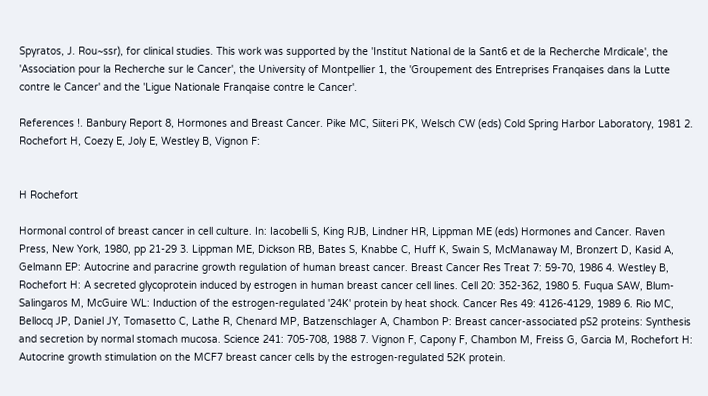Spyratos, J. Rou~ssr), for clinical studies. This work was supported by the 'Institut National de la Sant6 et de la Recherche Mrdicale', the 'Association pour la Recherche sur le Cancer', the University of Montpellier 1, the 'Groupement des Entreprises Franqaises dans la Lutte contre le Cancer' and the 'Ligue Nationale Franqaise contre le Cancer'.

References !. Banbury Report 8, Hormones and Breast Cancer. Pike MC, Siiteri PK, Welsch CW (eds) Cold Spring Harbor Laboratory, 1981 2. Rochefort H, Coezy E, Joly E, Westley B, Vignon F:


H Rochefort

Hormonal control of breast cancer in cell culture. In: Iacobelli S, King RJB, Lindner HR, Lippman ME (eds) Hormones and Cancer. Raven Press, New York, 1980, pp 21-29 3. Lippman ME, Dickson RB, Bates S, Knabbe C, Huff K, Swain S, McManaway M, Bronzert D, Kasid A, Gelmann EP: Autocrine and paracrine growth regulation of human breast cancer. Breast Cancer Res Treat 7: 59-70, 1986 4. Westley B, Rochefort H: A secreted glycoprotein induced by estrogen in human breast cancer cell lines. Cell 20: 352-362, 1980 5. Fuqua SAW, Blum-Salingaros M, McGuire WL: Induction of the estrogen-regulated '24K' protein by heat shock. Cancer Res 49: 4126-4129, 1989 6. Rio MC, Bellocq JP, Daniel JY, Tomasetto C, Lathe R, Chenard MP, Batzenschlager A, Chambon P: Breast cancer-associated pS2 proteins: Synthesis and secretion by normal stomach mucosa. Science 241: 705-708, 1988 7. Vignon F, Capony F, Chambon M, Freiss G, Garcia M, Rochefort H: Autocrine growth stimulation on the MCF7 breast cancer cells by the estrogen-regulated 52K protein.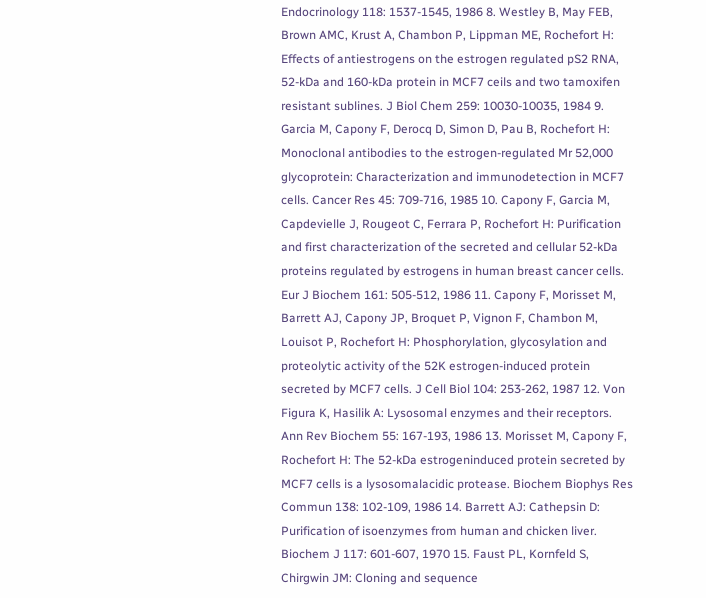Endocrinology 118: 1537-1545, 1986 8. Westley B, May FEB, Brown AMC, Krust A, Chambon P, Lippman ME, Rochefort H: Effects of antiestrogens on the estrogen regulated pS2 RNA, 52-kDa and 160-kDa protein in MCF7 ceils and two tamoxifen resistant sublines. J Biol Chem 259: 10030-10035, 1984 9. Garcia M, Capony F, Derocq D, Simon D, Pau B, Rochefort H: Monoclonal antibodies to the estrogen-regulated Mr 52,000 glycoprotein: Characterization and immunodetection in MCF7 cells. Cancer Res 45: 709-716, 1985 10. Capony F, Garcia M, Capdevielle J, Rougeot C, Ferrara P, Rochefort H: Purification and first characterization of the secreted and cellular 52-kDa proteins regulated by estrogens in human breast cancer cells. Eur J Biochem 161: 505-512, 1986 11. Capony F, Morisset M, Barrett AJ, Capony JP, Broquet P, Vignon F, Chambon M, Louisot P, Rochefort H: Phosphorylation, glycosylation and proteolytic activity of the 52K estrogen-induced protein secreted by MCF7 cells. J Cell Biol 104: 253-262, 1987 12. Von Figura K, Hasilik A: Lysosomal enzymes and their receptors. Ann Rev Biochem 55: 167-193, 1986 13. Morisset M, Capony F, Rochefort H: The 52-kDa estrogeninduced protein secreted by MCF7 cells is a lysosomalacidic protease. Biochem Biophys Res Commun 138: 102-109, 1986 14. Barrett AJ: Cathepsin D: Purification of isoenzymes from human and chicken liver. Biochem J 117: 601-607, 1970 15. Faust PL, Kornfeld S, Chirgwin JM: Cloning and sequence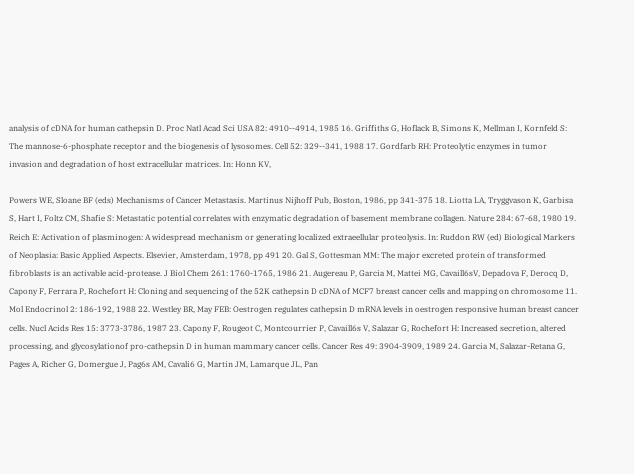analysis of cDNA for human cathepsin D. Proc Natl Acad Sci USA 82: 4910--4914, 1985 16. Griffiths G, Hoflack B, Simons K, Mellman I, Kornfeld S: The mannose-6-phosphate receptor and the biogenesis of lysosomes. Cell 52: 329--341, 1988 17. Gordfarb RH: Proteolytic enzymes in tumor invasion and degradation of host extracellular matrices. In: Honn KV,

Powers WE, Sloane BF (eds) Mechanisms of Cancer Metastasis. Martinus Nijhoff Pub, Boston, 1986, pp 341-375 18. Liotta LA, Tryggvason K, Garbisa S, Hart I, Foltz CM, Shafie S: Metastatic potential correlates with enzymatic degradation of basement membrane collagen. Nature 284: 67-68, 1980 19. Reich E: Activation of plasminogen: A widespread mechanism or generating localized extraeellular proteolysis. In: Ruddon RW (ed) Biological Markers of Neoplasia: Basic Applied Aspects. Elsevier, Amsterdam, 1978, pp 491 20. Gal S, Gottesman MM: The major excreted protein of transformed fibroblasts is an activable acid-protease. J Biol Chem 261: 1760-1765, 1986 21. Augereau P, Garcia M, Mattei MG, Cavaill6sV, Depadova F, Derocq D, Capony F, Ferrara P, Rochefort H: Cloning and sequencing of the 52K cathepsin D cDNA of MCF7 breast cancer cells and mapping on chromosome 11. Mol Endocrinol 2: 186-192, 1988 22. Westley BR, May FEB: Oestrogen regulates cathepsin D mRNA levels in oestrogen responsive human breast cancer cells. Nucl Acids Res 15: 3773-3786, 1987 23. Capony F, Rougeot C, Montcourrier P, Cavaill6s V, Salazar G, Rochefort H: Increased secretion, altered processing, and glycosylationof pro-cathepsin D in human mammary cancer cells. Cancer Res 49: 3904-3909, 1989 24. Garcia M, Salazar-Retana G, Pages A, Richer G, Domergue J, Pag6s AM, Cavali6 G, Martin JM, Lamarque JL, Pan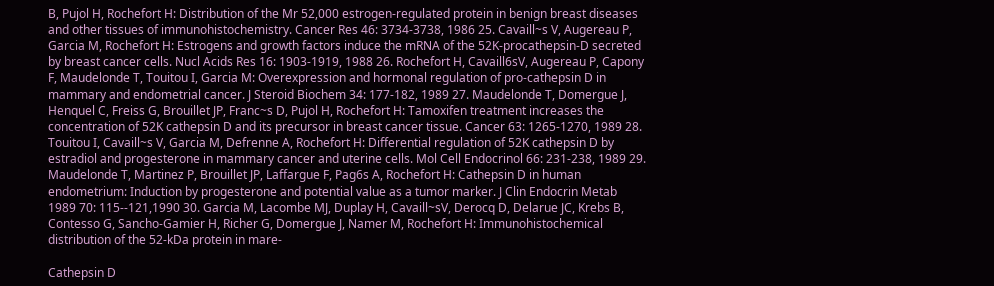B, Pujol H, Rochefort H: Distribution of the Mr 52,000 estrogen-regulated protein in benign breast diseases and other tissues of immunohistochemistry. Cancer Res 46: 3734-3738, 1986 25. Cavaill~s V, Augereau P, Garcia M, Rochefort H: Estrogens and growth factors induce the mRNA of the 52K-procathepsin-D secreted by breast cancer cells. Nucl Acids Res 16: 1903-1919, 1988 26. Rochefort H, Cavaill6sV, Augereau P, Capony F, Maudelonde T, Touitou I, Garcia M: Overexpression and hormonal regulation of pro-cathepsin D in mammary and endometrial cancer. J Steroid Biochem 34: 177-182, 1989 27. Maudelonde T, Domergue J, Henquel C, Freiss G, Brouillet JP, Franc~s D, Pujol H, Rochefort H: Tamoxifen treatment increases the concentration of 52K cathepsin D and its precursor in breast cancer tissue. Cancer 63: 1265-1270, 1989 28. Touitou I, Cavaill~s V, Garcia M, Defrenne A, Rochefort H: Differential regulation of 52K cathepsin D by estradiol and progesterone in mammary cancer and uterine cells. Mol Cell Endocrinol 66: 231-238, 1989 29. Maudelonde T, Martinez P, Brouillet JP, Laffargue F, Pag6s A, Rochefort H: Cathepsin D in human endometrium: Induction by progesterone and potential value as a tumor marker. J Clin Endocrin Metab 1989 70: 115--121,1990 30. Garcia M, Lacombe MJ, Duplay H, Cavaill~sV, Derocq D, Delarue JC, Krebs B, Contesso G, Sancho-Gamier H, Richer G, Domergue J, Namer M, Rochefort H: Immunohistochemical distribution of the 52-kDa protein in mare-

Cathepsin D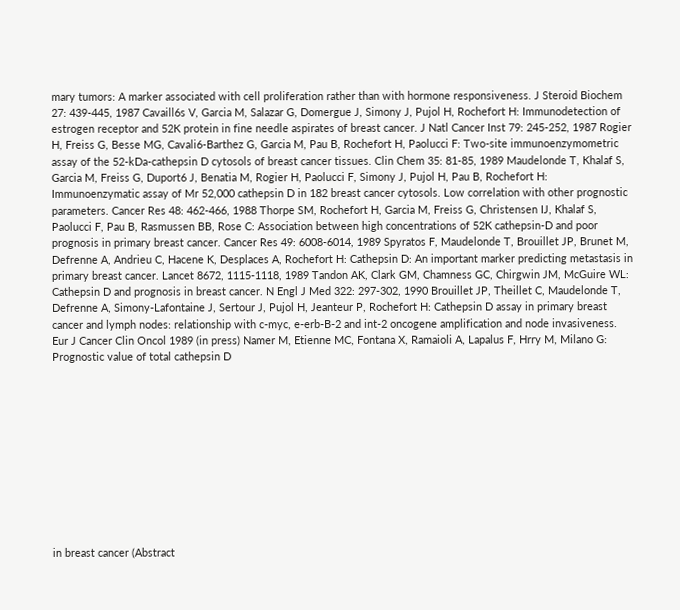mary tumors: A marker associated with cell proliferation rather than with hormone responsiveness. J Steroid Biochem 27: 439-445, 1987 Cavaill6s V, Garcia M, Salazar G, Domergue J, Simony J, Pujol H, Rochefort H: Immunodetection of estrogen receptor and 52K protein in fine needle aspirates of breast cancer. J Natl Cancer Inst 79: 245-252, 1987 Rogier H, Freiss G, Besse MG, Cavali6-Barthez G, Garcia M, Pau B, Rochefort H, Paolucci F: Two-site immunoenzymometric assay of the 52-kDa-cathepsin D cytosols of breast cancer tissues. Clin Chem 35: 81-85, 1989 Maudelonde T, Khalaf S, Garcia M, Freiss G, Duport6 J, Benatia M, Rogier H, Paolucci F, Simony J, Pujol H, Pau B, Rochefort H: Immunoenzymatic assay of Mr 52,000 cathepsin D in 182 breast cancer cytosols. Low correlation with other prognostic parameters. Cancer Res 48: 462-466, 1988 Thorpe SM, Rochefort H, Garcia M, Freiss G, Christensen IJ, Khalaf S, Paolucci F, Pau B, Rasmussen BB, Rose C: Association between high concentrations of 52K cathepsin-D and poor prognosis in primary breast cancer. Cancer Res 49: 6008-6014, 1989 Spyratos F, Maudelonde T, Brouillet JP, Brunet M, Defrenne A, Andrieu C, Hacene K, Desplaces A, Rochefort H: Cathepsin D: An important marker predicting metastasis in primary breast cancer. Lancet 8672, 1115-1118, 1989 Tandon AK, Clark GM, Chamness GC, Chirgwin JM, McGuire WL: Cathepsin D and prognosis in breast cancer. N Engl J Med 322: 297-302, 1990 Brouillet JP, Theillet C, Maudelonde T, Defrenne A, Simony-Lafontaine J, Sertour J, Pujol H, Jeanteur P, Rochefort H: Cathepsin D assay in primary breast cancer and lymph nodes: relationship with c-myc, e-erb-B-2 and int-2 oncogene amplification and node invasiveness. Eur J Cancer Clin Oncol 1989 (in press) Namer M, Etienne MC, Fontana X, Ramaioli A, Lapalus F, Hrry M, Milano G: Prognostic value of total cathepsin D











in breast cancer (Abstract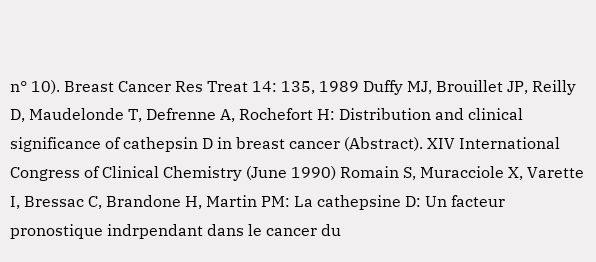n° 10). Breast Cancer Res Treat 14: 135, 1989 Duffy MJ, Brouillet JP, Reilly D, Maudelonde T, Defrenne A, Rochefort H: Distribution and clinical significance of cathepsin D in breast cancer (Abstract). XIV International Congress of Clinical Chemistry (June 1990) Romain S, Muracciole X, Varette I, Bressac C, Brandone H, Martin PM: La cathepsine D: Un facteur pronostique indrpendant dans le cancer du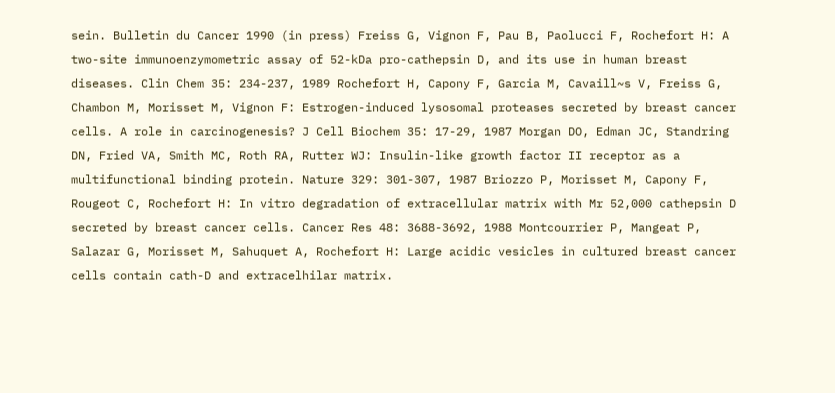sein. Bulletin du Cancer 1990 (in press) Freiss G, Vignon F, Pau B, Paolucci F, Rochefort H: A two-site immunoenzymometric assay of 52-kDa pro-cathepsin D, and its use in human breast diseases. Clin Chem 35: 234-237, 1989 Rochefort H, Capony F, Garcia M, Cavaill~s V, Freiss G, Chambon M, Morisset M, Vignon F: Estrogen-induced lysosomal proteases secreted by breast cancer cells. A role in carcinogenesis? J Cell Biochem 35: 17-29, 1987 Morgan DO, Edman JC, Standring DN, Fried VA, Smith MC, Roth RA, Rutter WJ: Insulin-like growth factor II receptor as a multifunctional binding protein. Nature 329: 301-307, 1987 Briozzo P, Morisset M, Capony F, Rougeot C, Rochefort H: In vitro degradation of extracellular matrix with Mr 52,000 cathepsin D secreted by breast cancer cells. Cancer Res 48: 3688-3692, 1988 Montcourrier P, Mangeat P, Salazar G, Morisset M, Sahuquet A, Rochefort H: Large acidic vesicles in cultured breast cancer cells contain cath-D and extracelhilar matrix.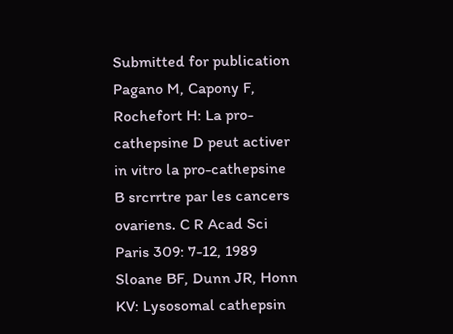Submitted for publication Pagano M, Capony F, Rochefort H: La pro-cathepsine D peut activer in vitro la pro-cathepsine B srcrrtre par les cancers ovariens. C R Acad Sci Paris 309: 7-12, 1989 Sloane BF, Dunn JR, Honn KV: Lysosomal cathepsin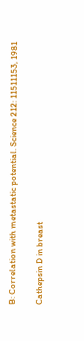B: Correlation with metastatic potential. Science 212: 11511153, 1981

Cathepsin D in breast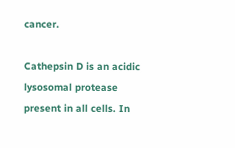cancer.

Cathepsin D is an acidic lysosomal protease present in all cells. In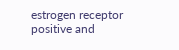estrogen receptor positive and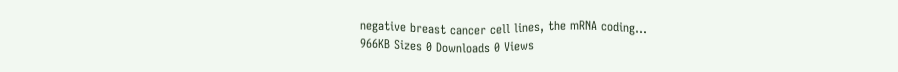negative breast cancer cell lines, the mRNA coding...
966KB Sizes 0 Downloads 0 Views